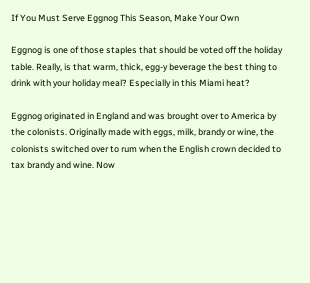If You Must Serve Eggnog This Season, Make Your Own

Eggnog is one of those staples that should be voted off the holiday table. Really, is that warm, thick, egg-y beverage the best thing to drink with your holiday meal? Especially in this Miami heat?

Eggnog originated in England and was brought over to America by the colonists. Originally made with eggs, milk, brandy or wine, the colonists switched over to rum when the English crown decided to tax brandy and wine. Now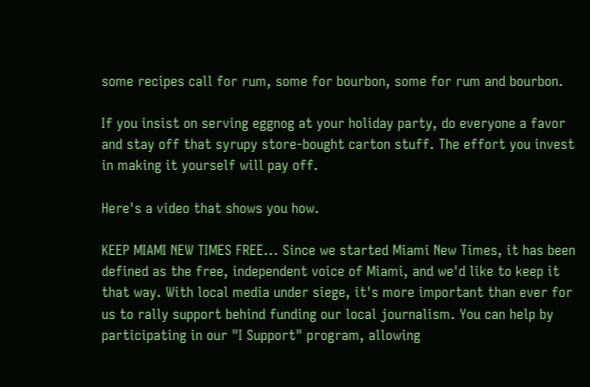some recipes call for rum, some for bourbon, some for rum and bourbon.

If you insist on serving eggnog at your holiday party, do everyone a favor and stay off that syrupy store-bought carton stuff. The effort you invest in making it yourself will pay off.

Here's a video that shows you how.

KEEP MIAMI NEW TIMES FREE... Since we started Miami New Times, it has been defined as the free, independent voice of Miami, and we'd like to keep it that way. With local media under siege, it's more important than ever for us to rally support behind funding our local journalism. You can help by participating in our "I Support" program, allowing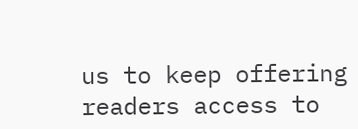us to keep offering readers access to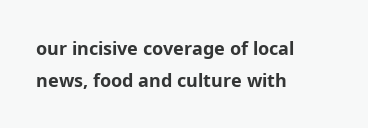our incisive coverage of local news, food and culture with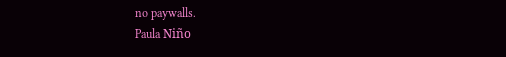no paywalls.
Paula Niño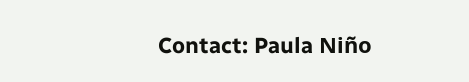Contact: Paula Niño